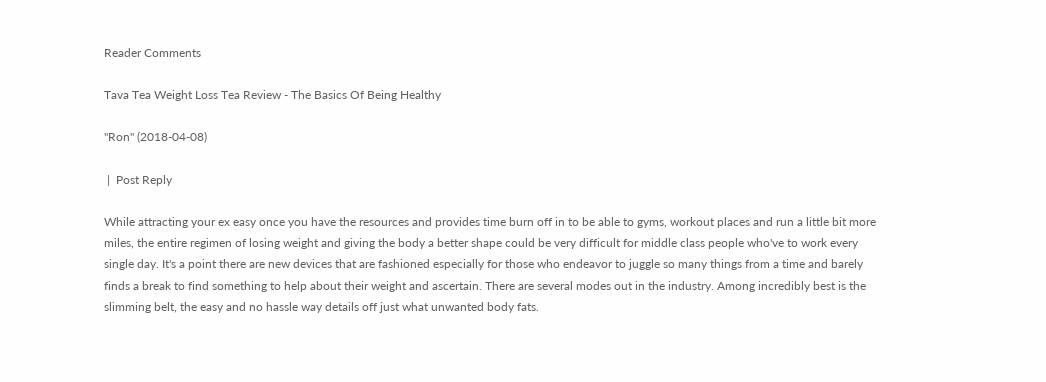Reader Comments

Tava Tea Weight Loss Tea Review - The Basics Of Being Healthy

"Ron" (2018-04-08)

 |  Post Reply

While attracting your ex easy once you have the resources and provides time burn off in to be able to gyms, workout places and run a little bit more miles, the entire regimen of losing weight and giving the body a better shape could be very difficult for middle class people who've to work every single day. It's a point there are new devices that are fashioned especially for those who endeavor to juggle so many things from a time and barely finds a break to find something to help about their weight and ascertain. There are several modes out in the industry. Among incredibly best is the slimming belt, the easy and no hassle way details off just what unwanted body fats.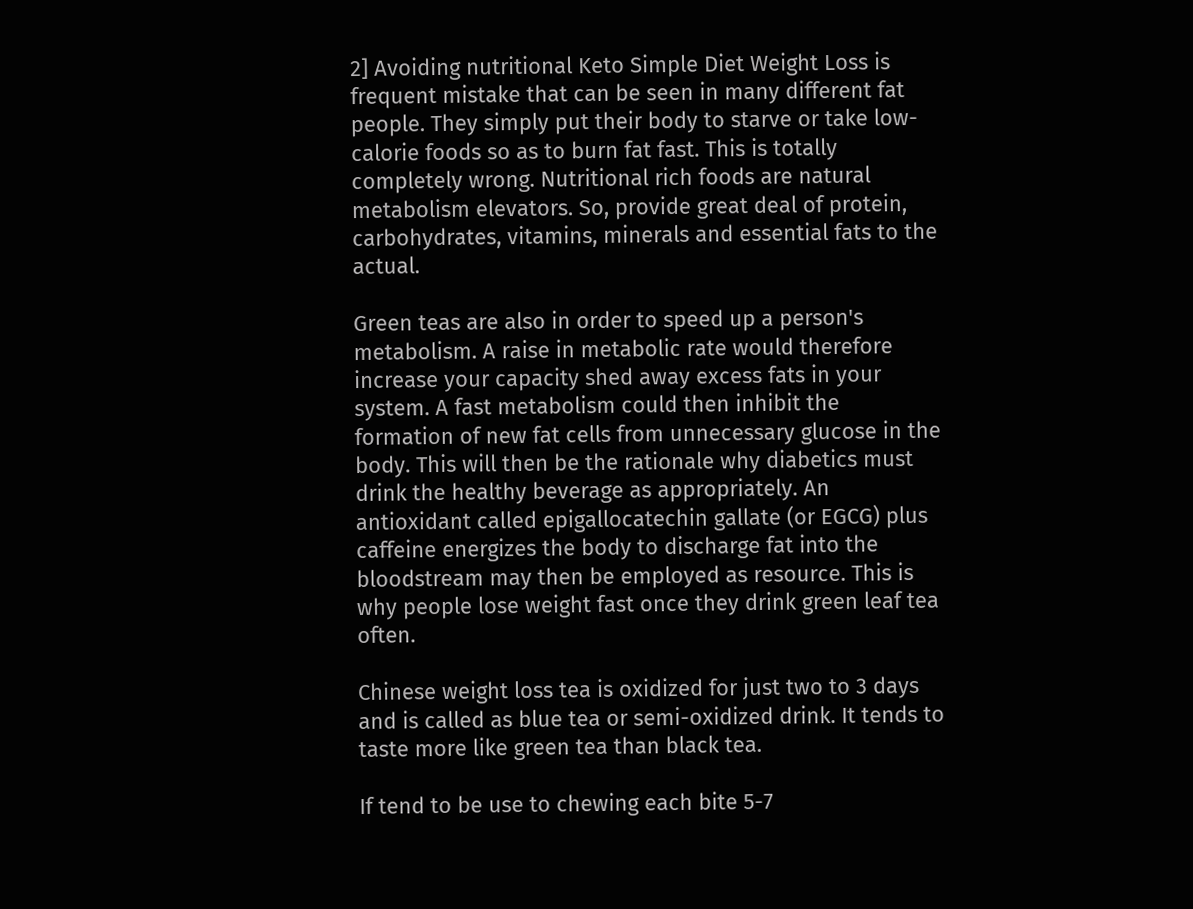2] Avoiding nutritional Keto Simple Diet Weight Loss is frequent mistake that can be seen in many different fat people. They simply put their body to starve or take low-calorie foods so as to burn fat fast. This is totally completely wrong. Nutritional rich foods are natural metabolism elevators. So, provide great deal of protein, carbohydrates, vitamins, minerals and essential fats to the actual.

Green teas are also in order to speed up a person's metabolism. A raise in metabolic rate would therefore increase your capacity shed away excess fats in your system. A fast metabolism could then inhibit the formation of new fat cells from unnecessary glucose in the body. This will then be the rationale why diabetics must drink the healthy beverage as appropriately. An antioxidant called epigallocatechin gallate (or EGCG) plus caffeine energizes the body to discharge fat into the bloodstream may then be employed as resource. This is why people lose weight fast once they drink green leaf tea often.

Chinese weight loss tea is oxidized for just two to 3 days and is called as blue tea or semi-oxidized drink. It tends to taste more like green tea than black tea.

If tend to be use to chewing each bite 5-7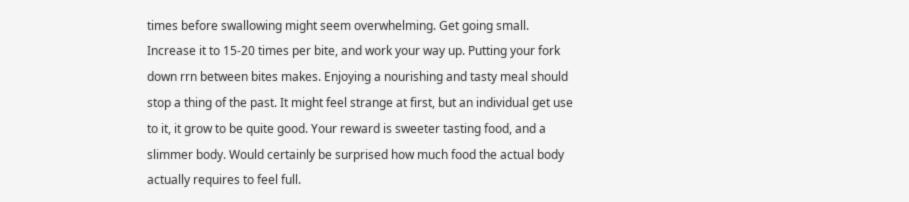times before swallowing might seem overwhelming. Get going small. Increase it to 15-20 times per bite, and work your way up. Putting your fork down rrn between bites makes. Enjoying a nourishing and tasty meal should stop a thing of the past. It might feel strange at first, but an individual get use to it, it grow to be quite good. Your reward is sweeter tasting food, and a slimmer body. Would certainly be surprised how much food the actual body actually requires to feel full.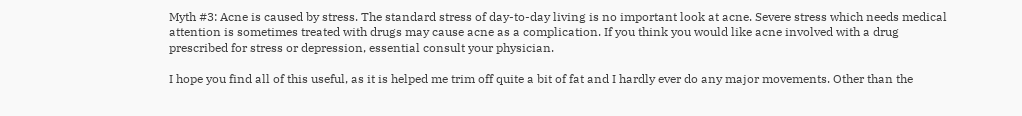Myth #3: Acne is caused by stress. The standard stress of day-to-day living is no important look at acne. Severe stress which needs medical attention is sometimes treated with drugs may cause acne as a complication. If you think you would like acne involved with a drug prescribed for stress or depression, essential consult your physician.

I hope you find all of this useful, as it is helped me trim off quite a bit of fat and I hardly ever do any major movements. Other than the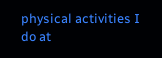physical activities I do at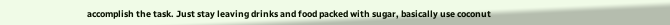accomplish the task. Just stay leaving drinks and food packed with sugar, basically use coconut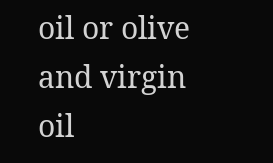oil or olive and virgin oil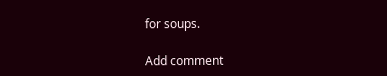for soups.

Add comment